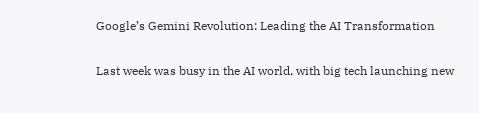Google’s Gemini Revolution: Leading the AI Transformation

Last week was busy in the AI world, with big tech launching new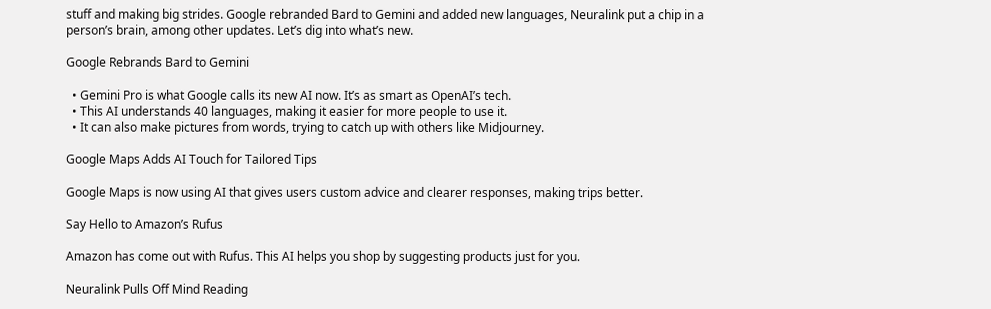stuff and making big strides. Google rebranded Bard to Gemini and added new languages, Neuralink put a chip in a person’s brain, among other updates. Let’s dig into what’s new.

Google Rebrands Bard to Gemini

  • Gemini Pro is what Google calls its new AI now. It’s as smart as OpenAI’s tech.
  • This AI understands 40 languages, making it easier for more people to use it.
  • It can also make pictures from words, trying to catch up with others like Midjourney.

Google Maps Adds AI Touch for Tailored Tips

Google Maps is now using AI that gives users custom advice and clearer responses, making trips better.

Say Hello to Amazon’s Rufus

Amazon has come out with Rufus. This AI helps you shop by suggesting products just for you.

Neuralink Pulls Off Mind Reading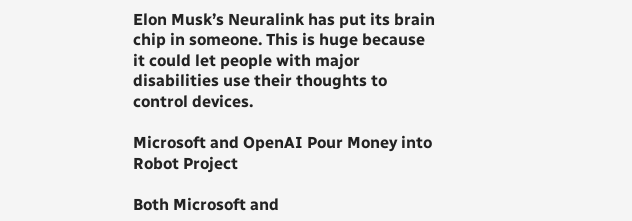Elon Musk’s Neuralink has put its brain chip in someone. This is huge because it could let people with major disabilities use their thoughts to control devices.

Microsoft and OpenAI Pour Money into Robot Project

Both Microsoft and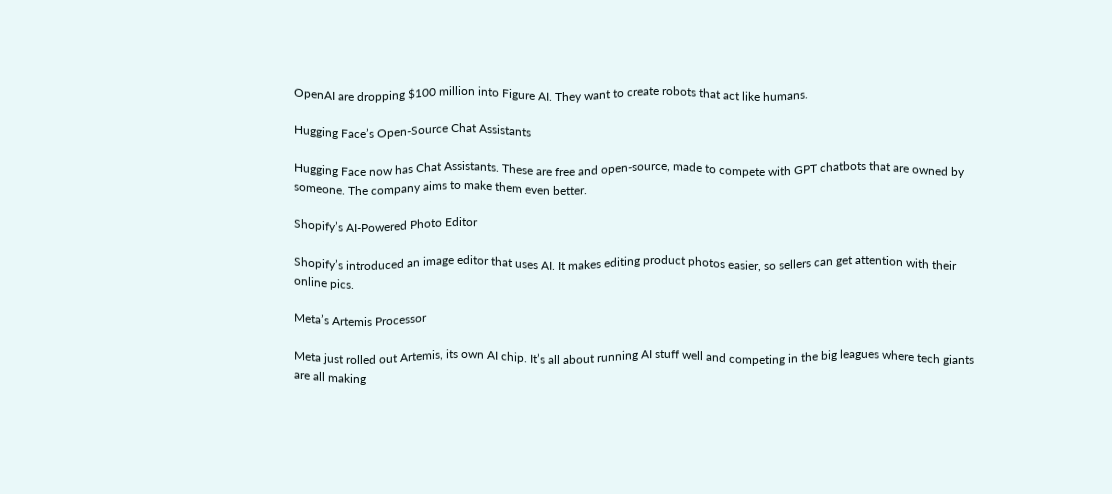OpenAI are dropping $100 million into Figure AI. They want to create robots that act like humans.

Hugging Face’s Open-Source Chat Assistants

Hugging Face now has Chat Assistants. These are free and open-source, made to compete with GPT chatbots that are owned by someone. The company aims to make them even better.

Shopify’s AI-Powered Photo Editor

Shopify’s introduced an image editor that uses AI. It makes editing product photos easier, so sellers can get attention with their online pics.

Meta’s Artemis Processor

Meta just rolled out Artemis, its own AI chip. It’s all about running AI stuff well and competing in the big leagues where tech giants are all making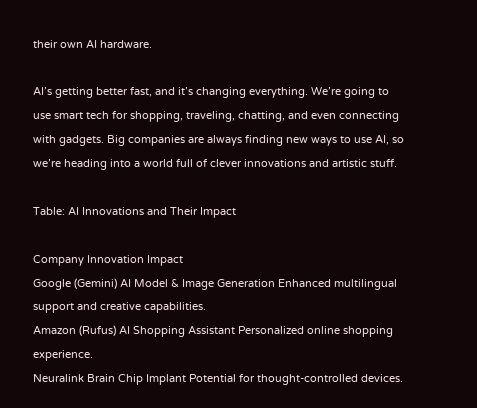their own AI hardware.

AI’s getting better fast, and it’s changing everything. We’re going to use smart tech for shopping, traveling, chatting, and even connecting with gadgets. Big companies are always finding new ways to use AI, so we’re heading into a world full of clever innovations and artistic stuff.

Table: AI Innovations and Their Impact

Company Innovation Impact
Google (Gemini) AI Model & Image Generation Enhanced multilingual support and creative capabilities.
Amazon (Rufus) AI Shopping Assistant Personalized online shopping experience.
Neuralink Brain Chip Implant Potential for thought-controlled devices.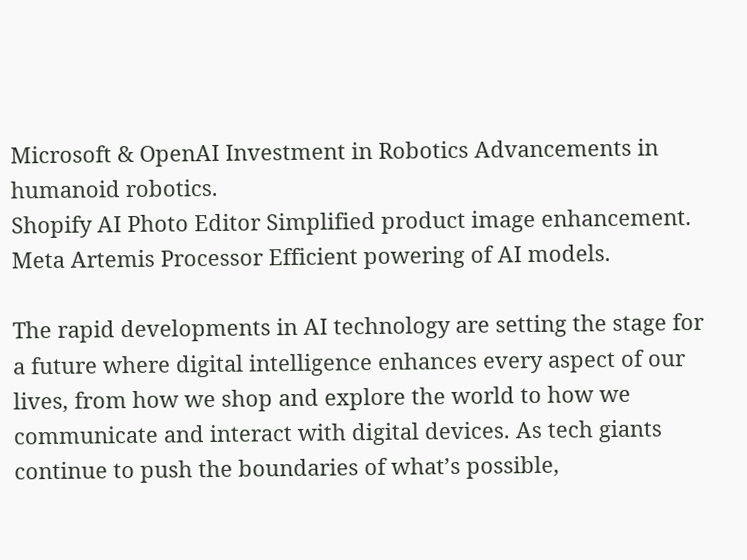Microsoft & OpenAI Investment in Robotics Advancements in humanoid robotics.
Shopify AI Photo Editor Simplified product image enhancement.
Meta Artemis Processor Efficient powering of AI models.

The rapid developments in AI technology are setting the stage for a future where digital intelligence enhances every aspect of our lives, from how we shop and explore the world to how we communicate and interact with digital devices. As tech giants continue to push the boundaries of what’s possible,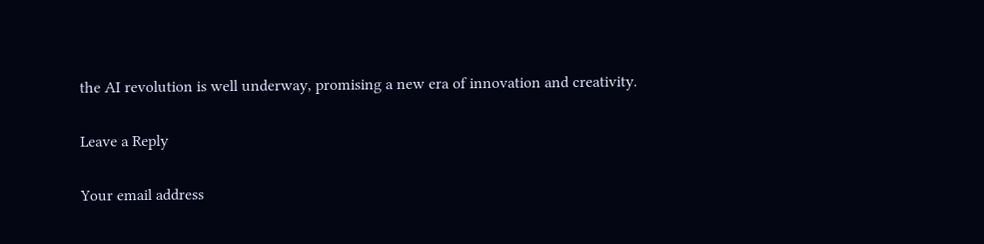the AI revolution is well underway, promising a new era of innovation and creativity.

Leave a Reply

Your email address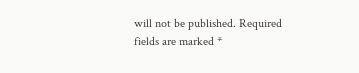will not be published. Required fields are marked *